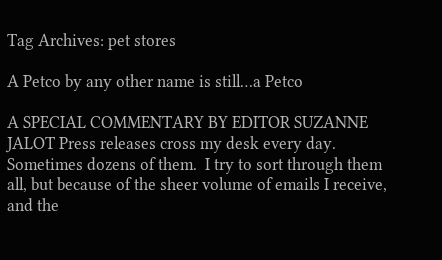Tag Archives: pet stores

A Petco by any other name is still…a Petco

A SPECIAL COMMENTARY BY EDITOR SUZANNE JALOT Press releases cross my desk every day.  Sometimes dozens of them.  I try to sort through them all, but because of the sheer volume of emails I receive, and the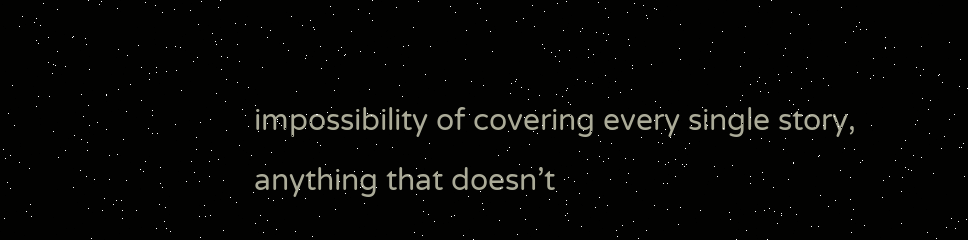impossibility of covering every single story, anything that doesn’t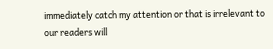immediately catch my attention or that is irrelevant to our readers will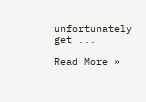unfortunately get ...

Read More »